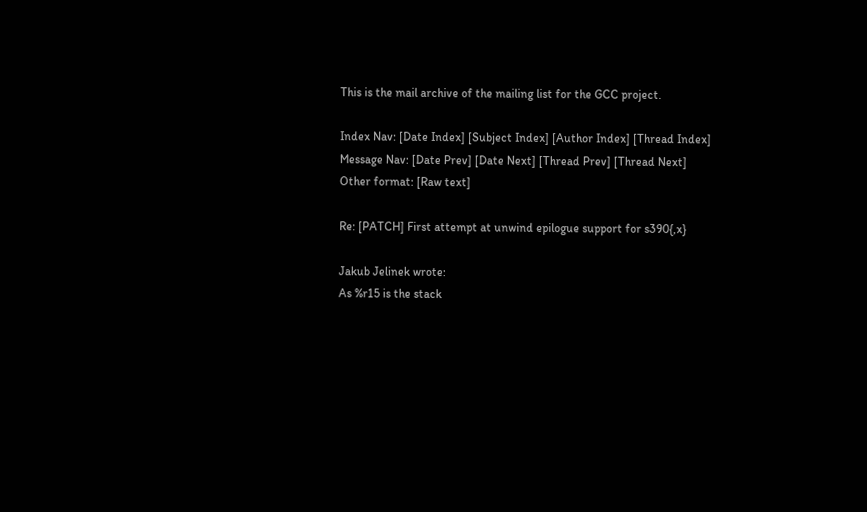This is the mail archive of the mailing list for the GCC project.

Index Nav: [Date Index] [Subject Index] [Author Index] [Thread Index]
Message Nav: [Date Prev] [Date Next] [Thread Prev] [Thread Next]
Other format: [Raw text]

Re: [PATCH] First attempt at unwind epilogue support for s390{,x}

Jakub Jelinek wrote:
As %r15 is the stack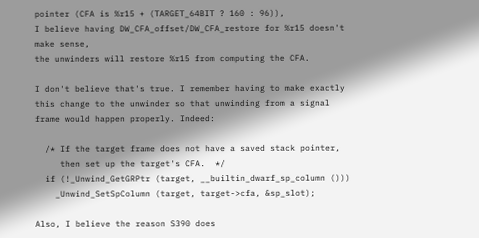pointer (CFA is %r15 + (TARGET_64BIT ? 160 : 96)),
I believe having DW_CFA_offset/DW_CFA_restore for %r15 doesn't make sense,
the unwinders will restore %r15 from computing the CFA.

I don't believe that's true. I remember having to make exactly this change to the unwinder so that unwinding from a signal frame would happen properly. Indeed:

  /* If the target frame does not have a saved stack pointer,
     then set up the target's CFA.  */
  if (!_Unwind_GetGRPtr (target, __builtin_dwarf_sp_column ()))
    _Unwind_SetSpColumn (target, target->cfa, &sp_slot);

Also, I believe the reason S390 does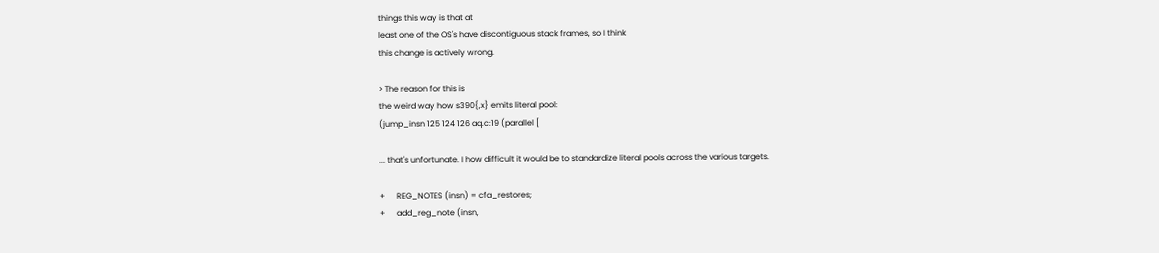things this way is that at
least one of the OS's have discontiguous stack frames, so I think
this change is actively wrong.

> The reason for this is
the weird way how s390{,x} emits literal pool:
(jump_insn 125 124 126 aq.c:19 (parallel [

... that's unfortunate. I how difficult it would be to standardize literal pools across the various targets.

+      REG_NOTES (insn) = cfa_restores;
+      add_reg_note (insn,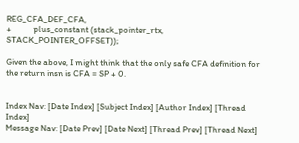REG_CFA_DEF_CFA,
+           plus_constant (stack_pointer_rtx, STACK_POINTER_OFFSET));

Given the above, I might think that the only safe CFA definition for the return insn is CFA = SP + 0.


Index Nav: [Date Index] [Subject Index] [Author Index] [Thread Index]
Message Nav: [Date Prev] [Date Next] [Thread Prev] [Thread Next]